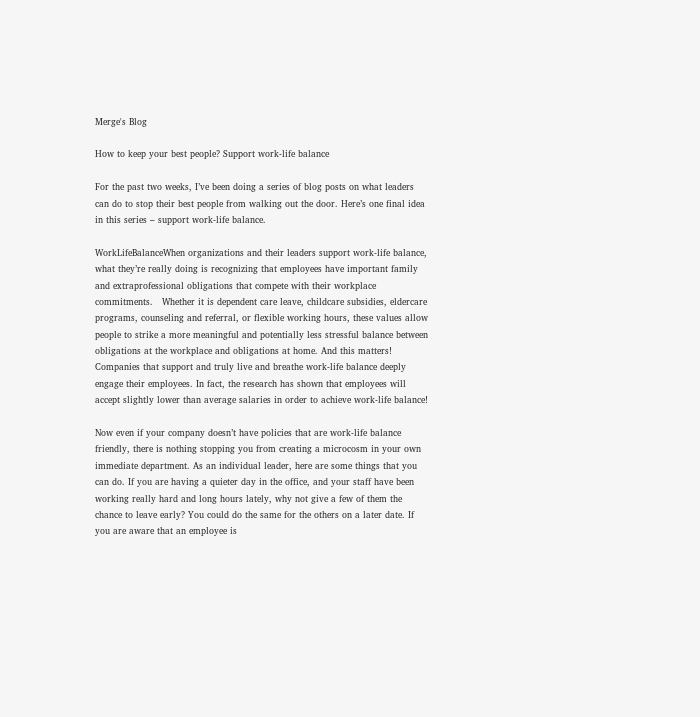Merge's Blog

How to keep your best people? Support work-life balance

For the past two weeks, I’ve been doing a series of blog posts on what leaders can do to stop their best people from walking out the door. Here’s one final idea in this series – support work-life balance.

WorkLifeBalanceWhen organizations and their leaders support work-life balance, what they’re really doing is recognizing that employees have important family and extraprofessional obligations that compete with their workplace commitments.   Whether it is dependent care leave, childcare subsidies, eldercare programs, counseling and referral, or flexible working hours, these values allow people to strike a more meaningful and potentially less stressful balance between obligations at the workplace and obligations at home. And this matters! Companies that support and truly live and breathe work-life balance deeply engage their employees. In fact, the research has shown that employees will accept slightly lower than average salaries in order to achieve work-life balance!

Now even if your company doesn’t have policies that are work-life balance friendly, there is nothing stopping you from creating a microcosm in your own immediate department. As an individual leader, here are some things that you can do. If you are having a quieter day in the office, and your staff have been working really hard and long hours lately, why not give a few of them the chance to leave early? You could do the same for the others on a later date. If you are aware that an employee is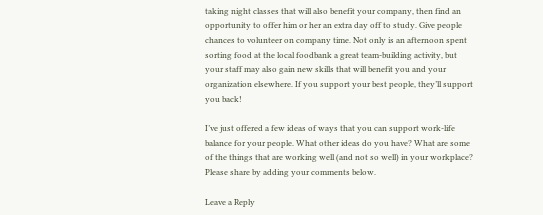taking night classes that will also benefit your company, then find an opportunity to offer him or her an extra day off to study. Give people chances to volunteer on company time. Not only is an afternoon spent sorting food at the local foodbank a great team-building activity, but your staff may also gain new skills that will benefit you and your organization elsewhere. If you support your best people, they’ll support you back!

I’ve just offered a few ideas of ways that you can support work-life balance for your people. What other ideas do you have? What are some of the things that are working well (and not so well) in your workplace? Please share by adding your comments below.

Leave a Reply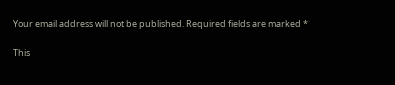Your email address will not be published. Required fields are marked *

This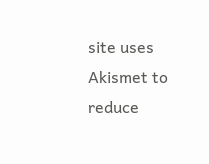site uses Akismet to reduce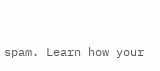spam. Learn how your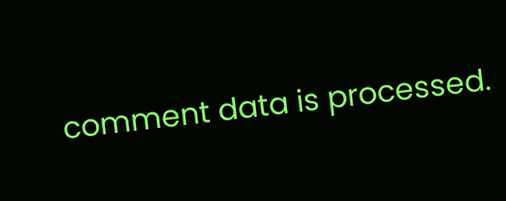comment data is processed.